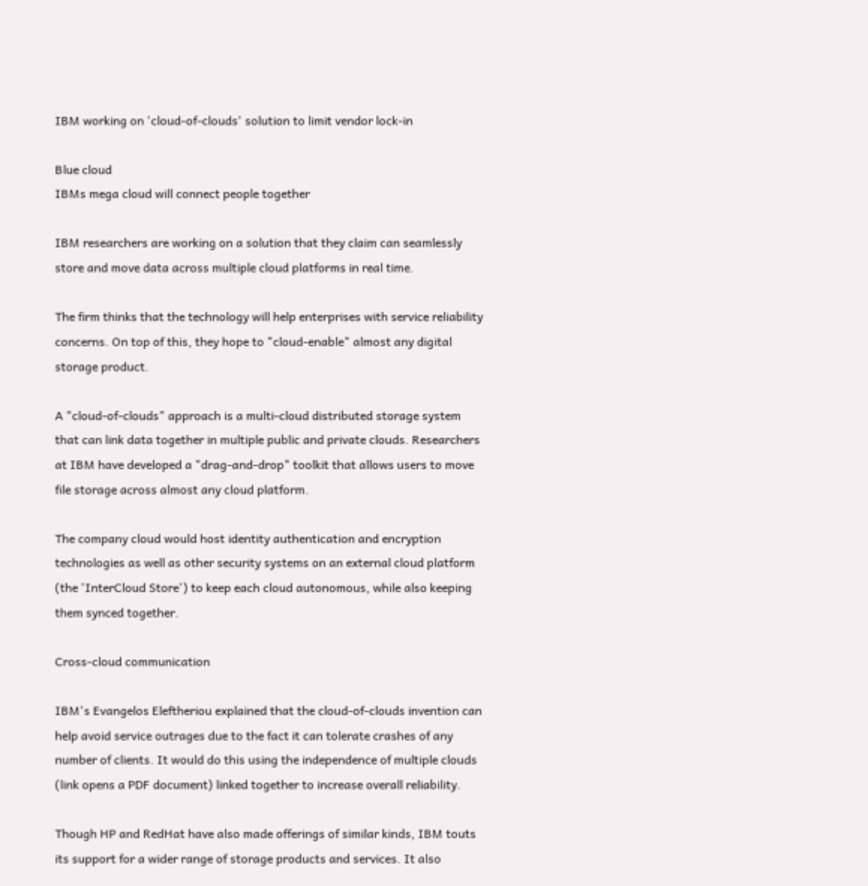IBM working on 'cloud-of-clouds' solution to limit vendor lock-in

Blue cloud
IBMs mega cloud will connect people together

IBM researchers are working on a solution that they claim can seamlessly store and move data across multiple cloud platforms in real time.

The firm thinks that the technology will help enterprises with service reliability concerns. On top of this, they hope to "cloud-enable" almost any digital storage product.

A "cloud-of-clouds" approach is a multi-cloud distributed storage system that can link data together in multiple public and private clouds. Researchers at IBM have developed a "drag-and-drop" toolkit that allows users to move file storage across almost any cloud platform.

The company cloud would host identity authentication and encryption technologies as well as other security systems on an external cloud platform (the 'InterCloud Store') to keep each cloud autonomous, while also keeping them synced together.

Cross-cloud communication

IBM's Evangelos Eleftheriou explained that the cloud-of-clouds invention can help avoid service outrages due to the fact it can tolerate crashes of any number of clients. It would do this using the independence of multiple clouds (link opens a PDF document) linked together to increase overall reliability.

Though HP and RedHat have also made offerings of similar kinds, IBM touts its support for a wider range of storage products and services. It also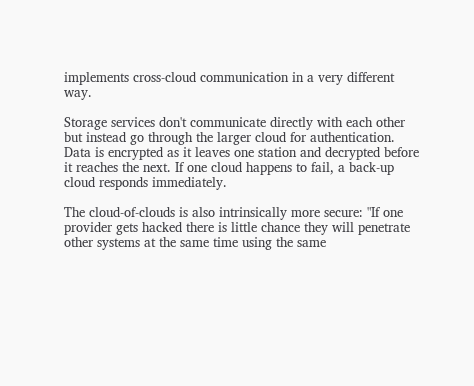implements cross-cloud communication in a very different way.

Storage services don't communicate directly with each other but instead go through the larger cloud for authentication. Data is encrypted as it leaves one station and decrypted before it reaches the next. If one cloud happens to fail, a back-up cloud responds immediately.

The cloud-of-clouds is also intrinsically more secure: "If one provider gets hacked there is little chance they will penetrate other systems at the same time using the same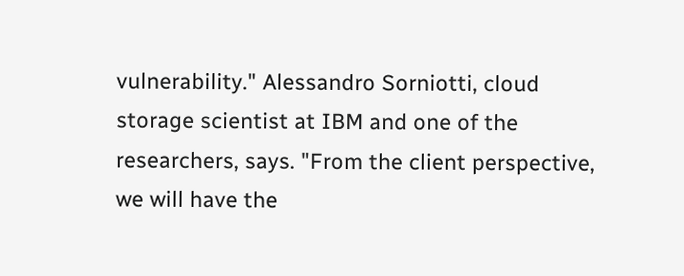vulnerability." Alessandro Sorniotti, cloud storage scientist at IBM and one of the researchers, says. "From the client perspective, we will have the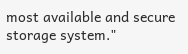most available and secure storage system."